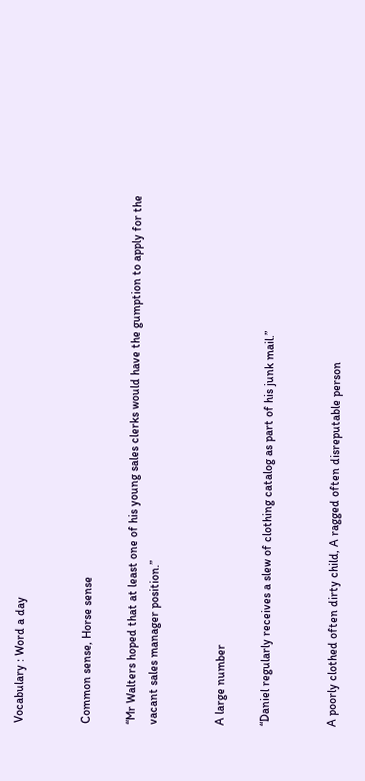Vocabulary : Word a day


Common sense, Horse sense

“Mr Walters hoped that at least one of his young sales clerks would have the gumption to apply for the vacant sales manager position.”


A large number

“Daniel regularly receives a slew of clothing catalog as part of his junk mail.”


A poorly clothed often dirty child, A ragged often disreputable person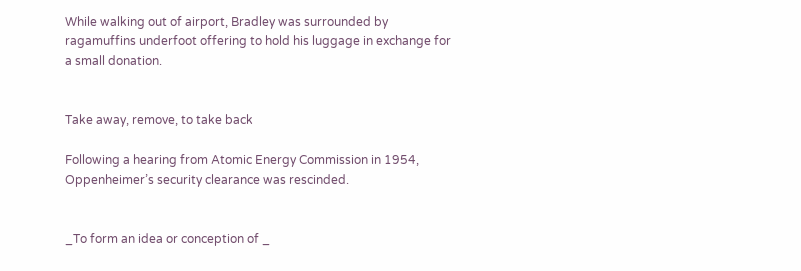While walking out of airport, Bradley was surrounded by ragamuffins underfoot offering to hold his luggage in exchange for a small donation.


Take away, remove, to take back

Following a hearing from Atomic Energy Commission in 1954, Oppenheimer’s security clearance was rescinded.


_To form an idea or conception of _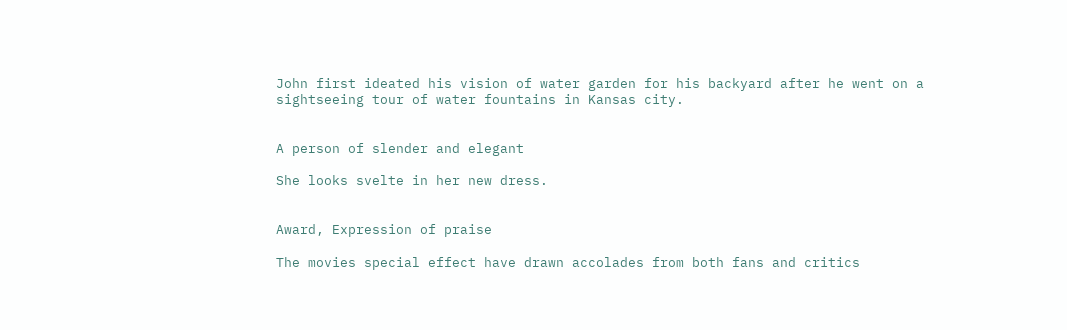John first ideated his vision of water garden for his backyard after he went on a sightseeing tour of water fountains in Kansas city.


A person of slender and elegant

She looks svelte in her new dress.


Award, Expression of praise

The movies special effect have drawn accolades from both fans and critics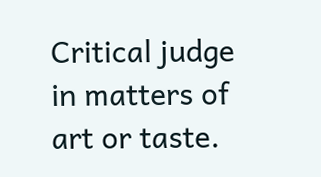Critical judge in matters of art or taste.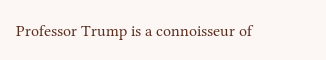Professor Trump is a connoisseur of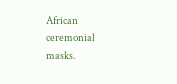African ceremonial masks.